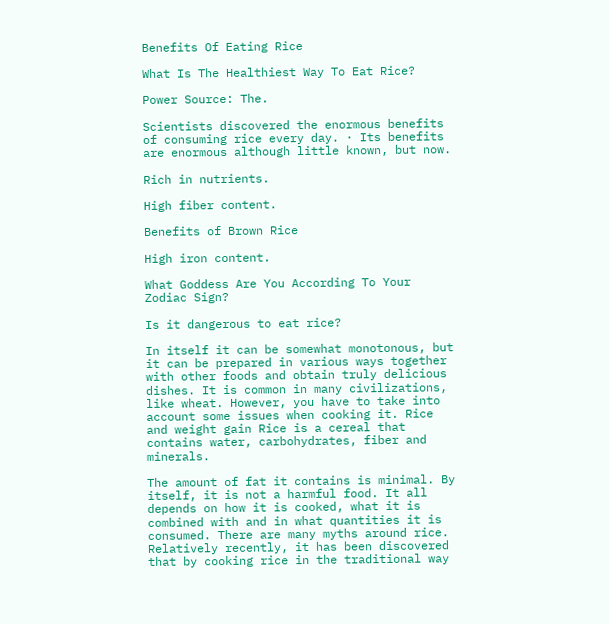Benefits Of Eating Rice

What Is The Healthiest Way To Eat Rice?

Power Source: The.

Scientists discovered the enormous benefits of consuming rice every day. · Its benefits are enormous although little known, but now.

Rich in nutrients.

High fiber content.

Benefits of Brown Rice

High iron content.

What Goddess Are You According To Your Zodiac Sign?

Is it dangerous to eat rice?

In itself it can be somewhat monotonous, but it can be prepared in various ways together with other foods and obtain truly delicious dishes. It is common in many civilizations, like wheat. However, you have to take into account some issues when cooking it. Rice and weight gain Rice is a cereal that contains water, carbohydrates, fiber and minerals.

The amount of fat it contains is minimal. By itself, it is not a harmful food. It all depends on how it is cooked, what it is combined with and in what quantities it is consumed. There are many myths around rice. Relatively recently, it has been discovered that by cooking rice in the traditional way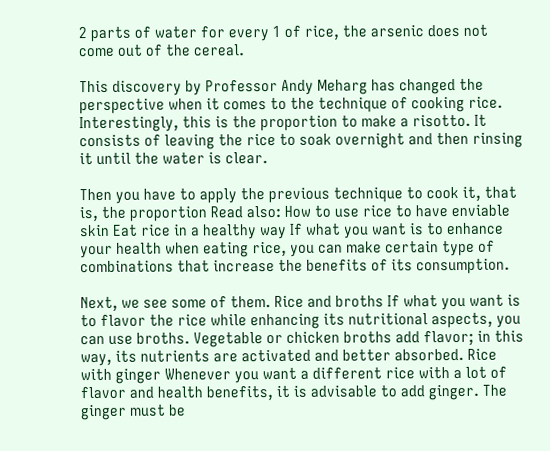2 parts of water for every 1 of rice, the arsenic does not come out of the cereal.

This discovery by Professor Andy Meharg has changed the perspective when it comes to the technique of cooking rice. Interestingly, this is the proportion to make a risotto. It consists of leaving the rice to soak overnight and then rinsing it until the water is clear.

Then you have to apply the previous technique to cook it, that is, the proportion Read also: How to use rice to have enviable skin Eat rice in a healthy way If what you want is to enhance your health when eating rice, you can make certain type of combinations that increase the benefits of its consumption.

Next, we see some of them. Rice and broths If what you want is to flavor the rice while enhancing its nutritional aspects, you can use broths. Vegetable or chicken broths add flavor; in this way, its nutrients are activated and better absorbed. Rice with ginger Whenever you want a different rice with a lot of flavor and health benefits, it is advisable to add ginger. The ginger must be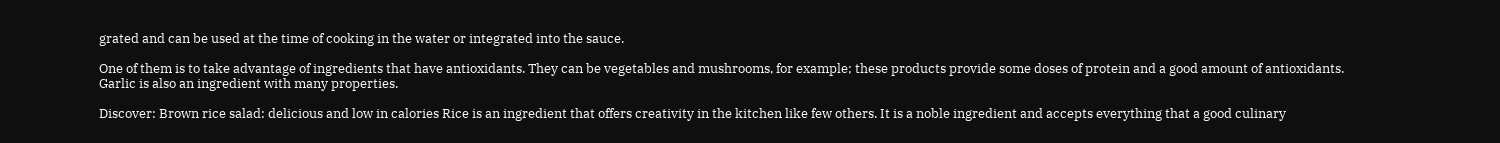grated and can be used at the time of cooking in the water or integrated into the sauce.

One of them is to take advantage of ingredients that have antioxidants. They can be vegetables and mushrooms, for example; these products provide some doses of protein and a good amount of antioxidants. Garlic is also an ingredient with many properties.

Discover: Brown rice salad: delicious and low in calories Rice is an ingredient that offers creativity in the kitchen like few others. It is a noble ingredient and accepts everything that a good culinary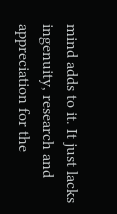mind adds to it. It just lacks ingenuity, research and appreciation for the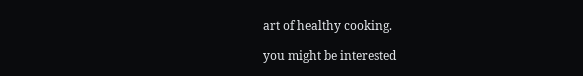art of healthy cooking.

you might be interested